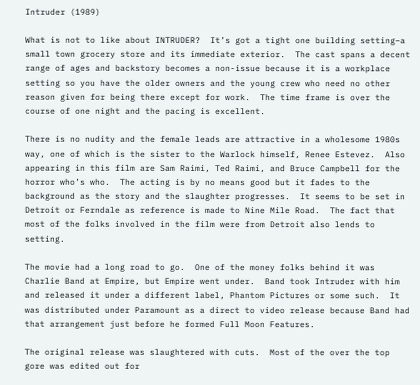Intruder (1989)

What is not to like about INTRUDER?  It’s got a tight one building setting–a small town grocery store and its immediate exterior.  The cast spans a decent range of ages and backstory becomes a non-issue because it is a workplace setting so you have the older owners and the young crew who need no other reason given for being there except for work.  The time frame is over the course of one night and the pacing is excellent.

There is no nudity and the female leads are attractive in a wholesome 1980s way, one of which is the sister to the Warlock himself, Renee Estevez.  Also appearing in this film are Sam Raimi, Ted Raimi, and Bruce Campbell for the horror who’s who.  The acting is by no means good but it fades to the background as the story and the slaughter progresses.  It seems to be set in Detroit or Ferndale as reference is made to Nine Mile Road.  The fact that most of the folks involved in the film were from Detroit also lends to setting.

The movie had a long road to go.  One of the money folks behind it was Charlie Band at Empire, but Empire went under.  Band took Intruder with him and released it under a different label, Phantom Pictures or some such.  It was distributed under Paramount as a direct to video release because Band had that arrangement just before he formed Full Moon Features.

The original release was slaughtered with cuts.  Most of the over the top gore was edited out for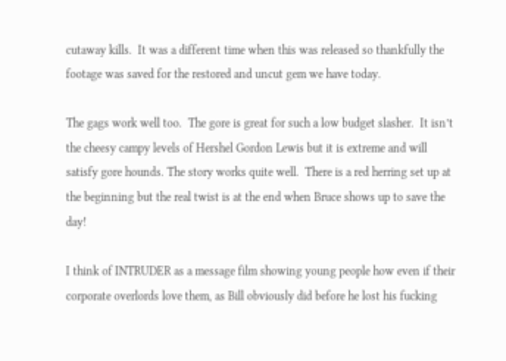cutaway kills.  It was a different time when this was released so thankfully the footage was saved for the restored and uncut gem we have today.

The gags work well too.  The gore is great for such a low budget slasher.  It isn’t the cheesy campy levels of Hershel Gordon Lewis but it is extreme and will satisfy gore hounds. The story works quite well.  There is a red herring set up at the beginning but the real twist is at the end when Bruce shows up to save the day!

I think of INTRUDER as a message film showing young people how even if their corporate overlords love them, as Bill obviously did before he lost his fucking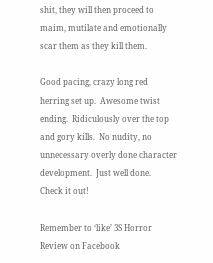shit, they will then proceed to maim, mutilate and emotionally scar them as they kill them.

Good pacing, crazy long red herring set up.  Awesome twist ending.  Ridiculously over the top and gory kills.  No nudity, no unnecessary overly done character development.  Just well done.  Check it out!

Remember to ‘like’ 3S Horror Review on Facebook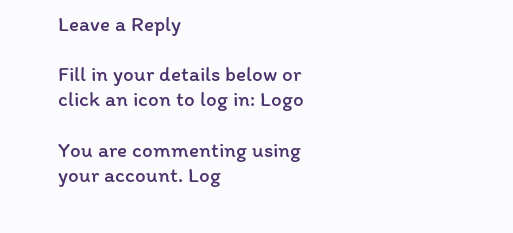Leave a Reply

Fill in your details below or click an icon to log in: Logo

You are commenting using your account. Log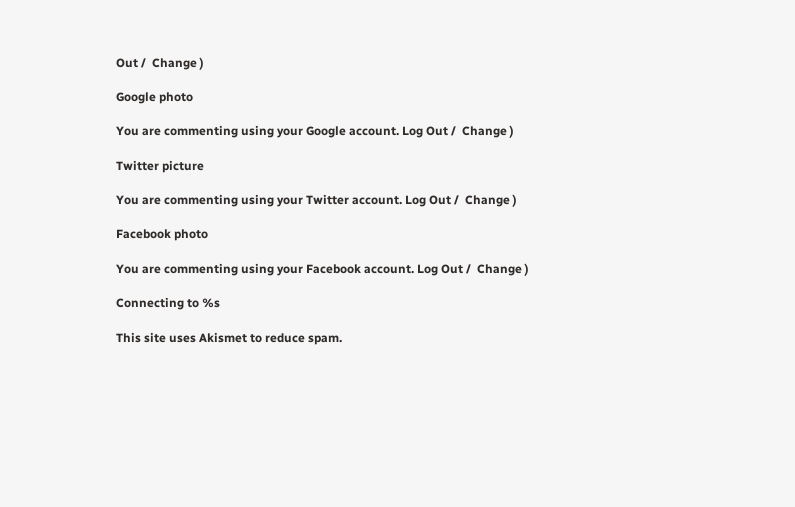Out /  Change )

Google photo

You are commenting using your Google account. Log Out /  Change )

Twitter picture

You are commenting using your Twitter account. Log Out /  Change )

Facebook photo

You are commenting using your Facebook account. Log Out /  Change )

Connecting to %s

This site uses Akismet to reduce spam.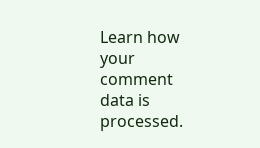Learn how your comment data is processed.